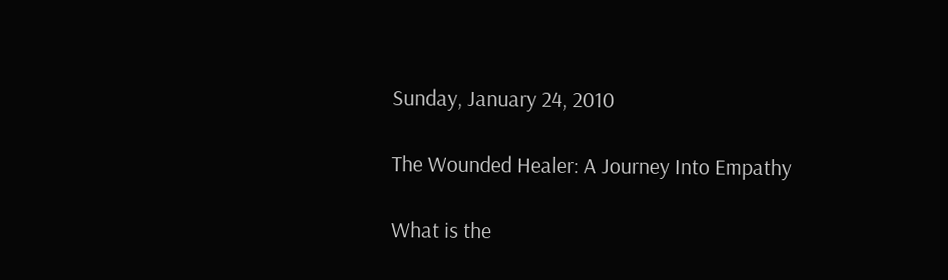Sunday, January 24, 2010

The Wounded Healer: A Journey Into Empathy

What is the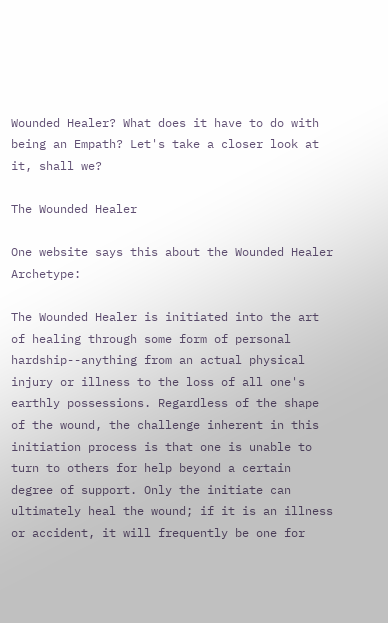Wounded Healer? What does it have to do with being an Empath? Let's take a closer look at it, shall we?

The Wounded Healer

One website says this about the Wounded Healer Archetype:

The Wounded Healer is initiated into the art of healing through some form of personal hardship--anything from an actual physical injury or illness to the loss of all one's earthly possessions. Regardless of the shape of the wound, the challenge inherent in this initiation process is that one is unable to turn to others for help beyond a certain degree of support. Only the initiate can ultimately heal the wound; if it is an illness or accident, it will frequently be one for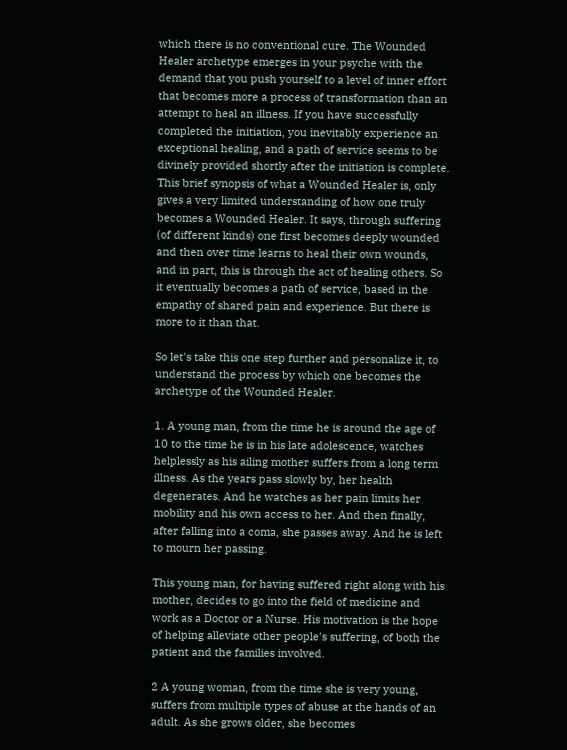which there is no conventional cure. The Wounded Healer archetype emerges in your psyche with the demand that you push yourself to a level of inner effort that becomes more a process of transformation than an attempt to heal an illness. If you have successfully completed the initiation, you inevitably experience an exceptional healing, and a path of service seems to be divinely provided shortly after the initiation is complete.
This brief synopsis of what a Wounded Healer is, only gives a very limited understanding of how one truly becomes a Wounded Healer. It says, through suffering (of different kinds) one first becomes deeply wounded and then over time learns to heal their own wounds, and in part, this is through the act of healing others. So it eventually becomes a path of service, based in the empathy of shared pain and experience. But there is more to it than that.

So let's take this one step further and personalize it, to understand the process by which one becomes the archetype of the Wounded Healer.

1. A young man, from the time he is around the age of 10 to the time he is in his late adolescence, watches helplessly as his ailing mother suffers from a long term illness. As the years pass slowly by, her health degenerates. And he watches as her pain limits her mobility and his own access to her. And then finally, after falling into a coma, she passes away. And he is left to mourn her passing.

This young man, for having suffered right along with his mother, decides to go into the field of medicine and work as a Doctor or a Nurse. His motivation is the hope of helping alleviate other people's suffering, of both the patient and the families involved.

2 A young woman, from the time she is very young, suffers from multiple types of abuse at the hands of an adult. As she grows older, she becomes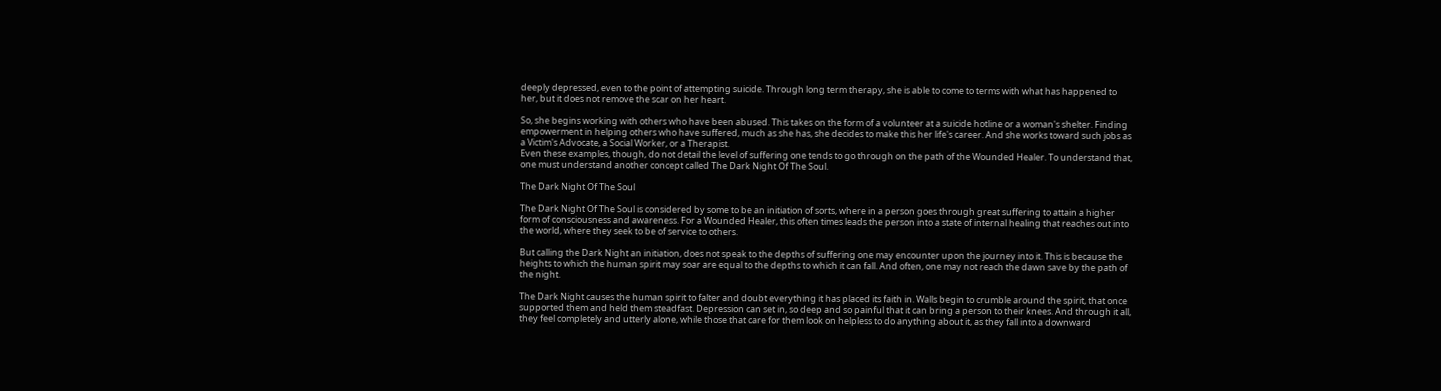deeply depressed, even to the point of attempting suicide. Through long term therapy, she is able to come to terms with what has happened to her, but it does not remove the scar on her heart.

So, she begins working with others who have been abused. This takes on the form of a volunteer at a suicide hotline or a woman's shelter. Finding empowerment in helping others who have suffered, much as she has, she decides to make this her life's career. And she works toward such jobs as a Victim's Advocate, a Social Worker, or a Therapist.
Even these examples, though, do not detail the level of suffering one tends to go through on the path of the Wounded Healer. To understand that, one must understand another concept called The Dark Night Of The Soul.

The Dark Night Of The Soul

The Dark Night Of The Soul is considered by some to be an initiation of sorts, where in a person goes through great suffering to attain a higher form of consciousness and awareness. For a Wounded Healer, this often times leads the person into a state of internal healing that reaches out into the world, where they seek to be of service to others.

But calling the Dark Night an initiation, does not speak to the depths of suffering one may encounter upon the journey into it. This is because the heights to which the human spirit may soar are equal to the depths to which it can fall. And often, one may not reach the dawn save by the path of the night.

The Dark Night causes the human spirit to falter and doubt everything it has placed its faith in. Walls begin to crumble around the spirit, that once supported them and held them steadfast. Depression can set in, so deep and so painful that it can bring a person to their knees. And through it all, they feel completely and utterly alone, while those that care for them look on helpless to do anything about it, as they fall into a downward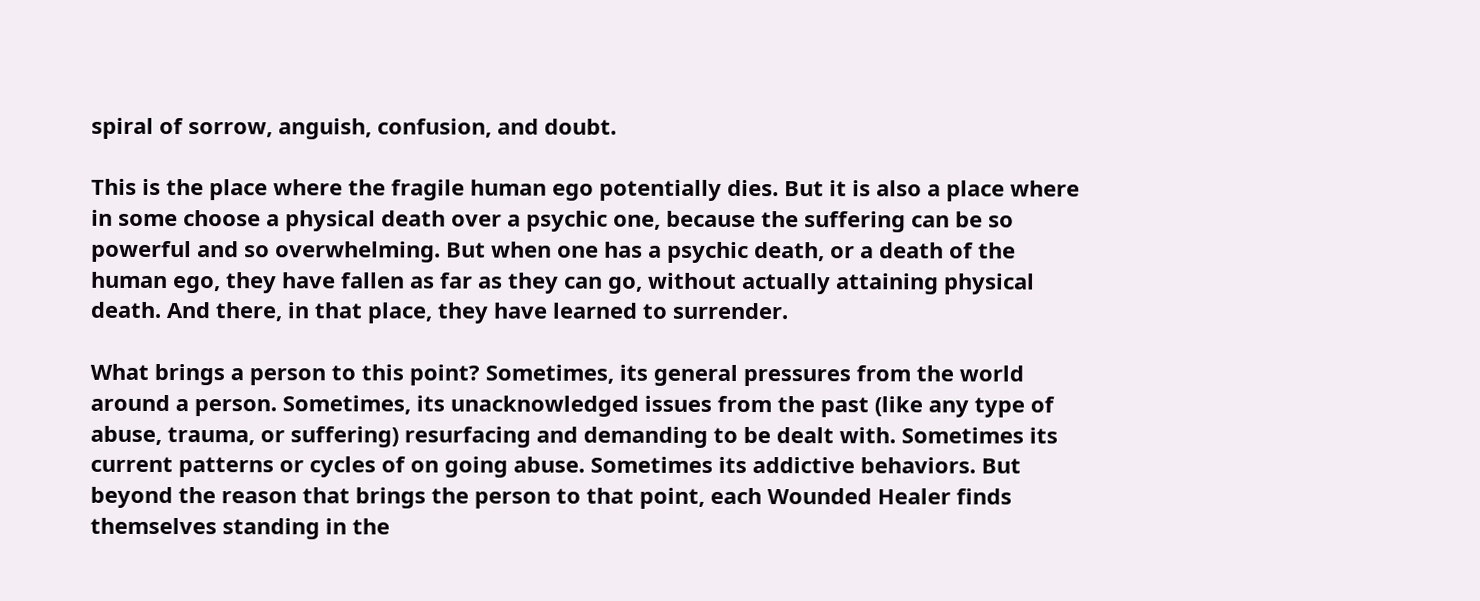spiral of sorrow, anguish, confusion, and doubt.

This is the place where the fragile human ego potentially dies. But it is also a place where in some choose a physical death over a psychic one, because the suffering can be so powerful and so overwhelming. But when one has a psychic death, or a death of the human ego, they have fallen as far as they can go, without actually attaining physical death. And there, in that place, they have learned to surrender.

What brings a person to this point? Sometimes, its general pressures from the world around a person. Sometimes, its unacknowledged issues from the past (like any type of abuse, trauma, or suffering) resurfacing and demanding to be dealt with. Sometimes its current patterns or cycles of on going abuse. Sometimes its addictive behaviors. But beyond the reason that brings the person to that point, each Wounded Healer finds themselves standing in the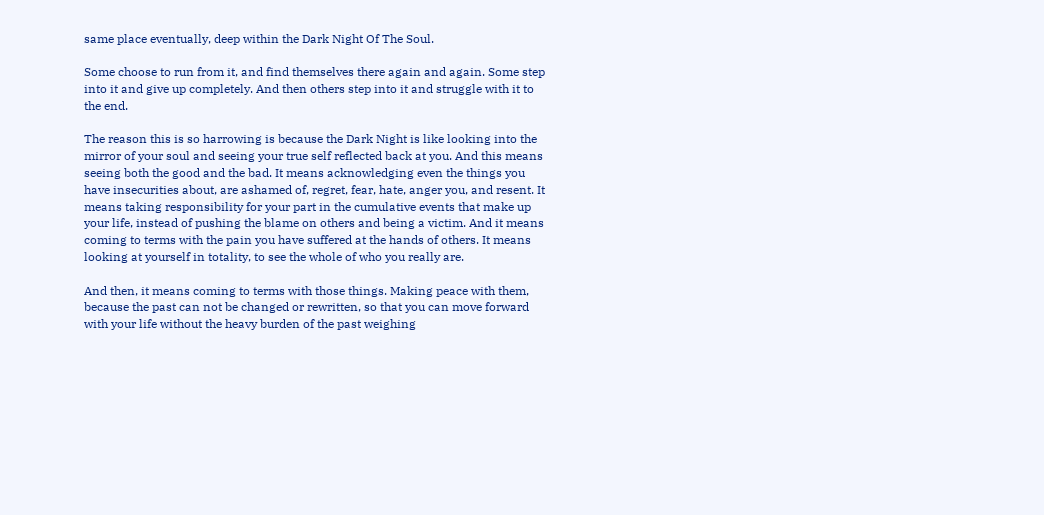same place eventually, deep within the Dark Night Of The Soul.

Some choose to run from it, and find themselves there again and again. Some step into it and give up completely. And then others step into it and struggle with it to the end.

The reason this is so harrowing is because the Dark Night is like looking into the mirror of your soul and seeing your true self reflected back at you. And this means seeing both the good and the bad. It means acknowledging even the things you have insecurities about, are ashamed of, regret, fear, hate, anger you, and resent. It means taking responsibility for your part in the cumulative events that make up your life, instead of pushing the blame on others and being a victim. And it means coming to terms with the pain you have suffered at the hands of others. It means looking at yourself in totality, to see the whole of who you really are.

And then, it means coming to terms with those things. Making peace with them, because the past can not be changed or rewritten, so that you can move forward with your life without the heavy burden of the past weighing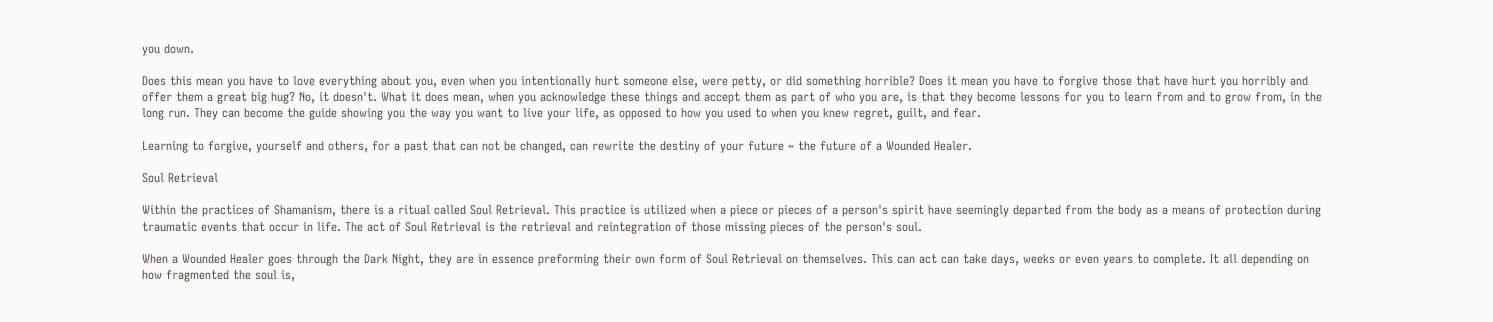you down.

Does this mean you have to love everything about you, even when you intentionally hurt someone else, were petty, or did something horrible? Does it mean you have to forgive those that have hurt you horribly and offer them a great big hug? No, it doesn't. What it does mean, when you acknowledge these things and accept them as part of who you are, is that they become lessons for you to learn from and to grow from, in the long run. They can become the guide showing you the way you want to live your life, as opposed to how you used to when you knew regret, guilt, and fear.

Learning to forgive, yourself and others, for a past that can not be changed, can rewrite the destiny of your future ~ the future of a Wounded Healer.

Soul Retrieval

Within the practices of Shamanism, there is a ritual called Soul Retrieval. This practice is utilized when a piece or pieces of a person's spirit have seemingly departed from the body as a means of protection during traumatic events that occur in life. The act of Soul Retrieval is the retrieval and reintegration of those missing pieces of the person's soul.

When a Wounded Healer goes through the Dark Night, they are in essence preforming their own form of Soul Retrieval on themselves. This can act can take days, weeks or even years to complete. It all depending on how fragmented the soul is,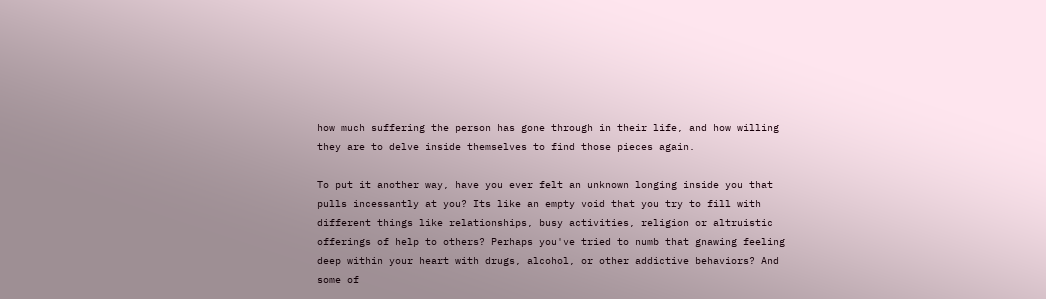how much suffering the person has gone through in their life, and how willing they are to delve inside themselves to find those pieces again.

To put it another way, have you ever felt an unknown longing inside you that pulls incessantly at you? Its like an empty void that you try to fill with different things like relationships, busy activities, religion or altruistic offerings of help to others? Perhaps you've tried to numb that gnawing feeling deep within your heart with drugs, alcohol, or other addictive behaviors? And some of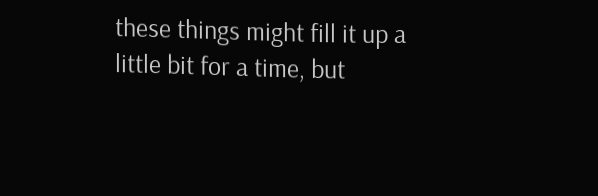these things might fill it up a little bit for a time, but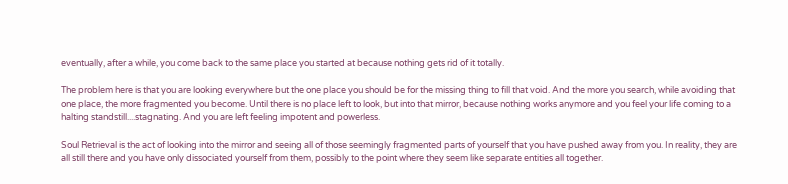eventually, after a while, you come back to the same place you started at because nothing gets rid of it totally.

The problem here is that you are looking everywhere but the one place you should be for the missing thing to fill that void. And the more you search, while avoiding that one place, the more fragmented you become. Until there is no place left to look, but into that mirror, because nothing works anymore and you feel your life coming to a halting standstill....stagnating. And you are left feeling impotent and powerless.

Soul Retrieval is the act of looking into the mirror and seeing all of those seemingly fragmented parts of yourself that you have pushed away from you. In reality, they are all still there and you have only dissociated yourself from them, possibly to the point where they seem like separate entities all together.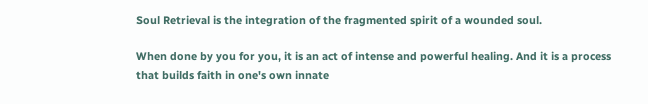Soul Retrieval is the integration of the fragmented spirit of a wounded soul.

When done by you for you, it is an act of intense and powerful healing. And it is a process that builds faith in one's own innate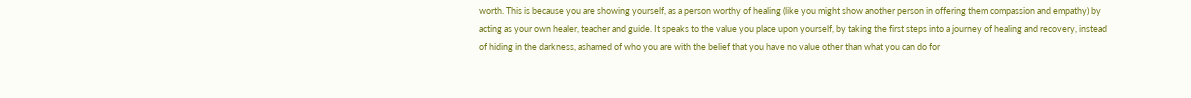worth. This is because you are showing yourself, as a person worthy of healing (like you might show another person in offering them compassion and empathy) by acting as your own healer, teacher and guide. It speaks to the value you place upon yourself, by taking the first steps into a journey of healing and recovery, instead of hiding in the darkness, ashamed of who you are with the belief that you have no value other than what you can do for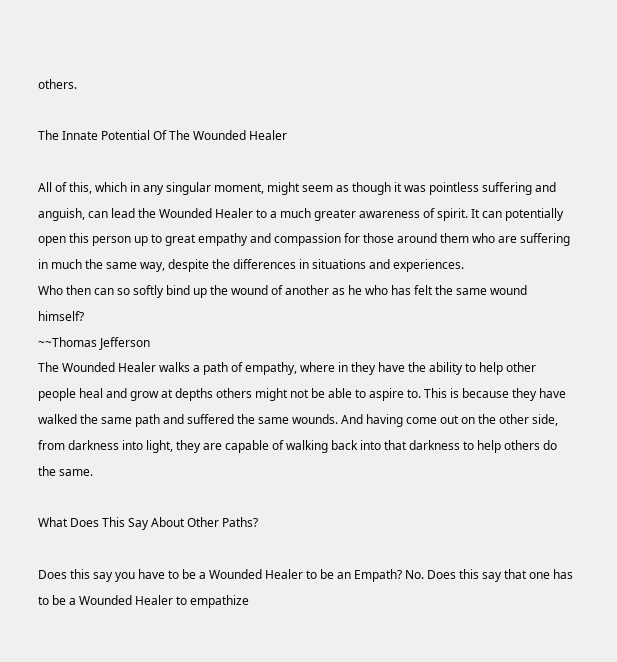others.

The Innate Potential Of The Wounded Healer

All of this, which in any singular moment, might seem as though it was pointless suffering and anguish, can lead the Wounded Healer to a much greater awareness of spirit. It can potentially open this person up to great empathy and compassion for those around them who are suffering in much the same way, despite the differences in situations and experiences.
Who then can so softly bind up the wound of another as he who has felt the same wound himself?
~~Thomas Jefferson
The Wounded Healer walks a path of empathy, where in they have the ability to help other people heal and grow at depths others might not be able to aspire to. This is because they have walked the same path and suffered the same wounds. And having come out on the other side, from darkness into light, they are capable of walking back into that darkness to help others do the same.

What Does This Say About Other Paths?

Does this say you have to be a Wounded Healer to be an Empath? No. Does this say that one has to be a Wounded Healer to empathize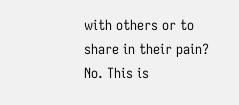with others or to share in their pain? No. This is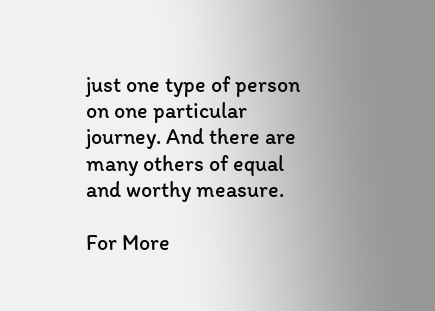just one type of person on one particular journey. And there are many others of equal and worthy measure.

For More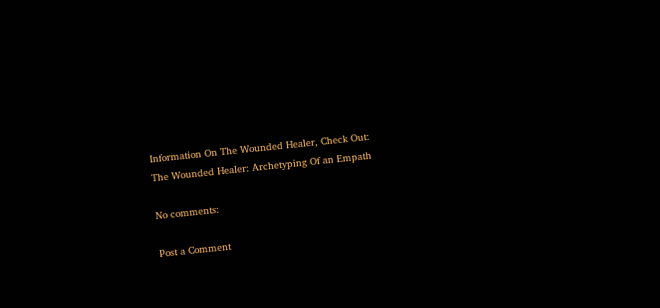Information On The Wounded Healer, Check Out:
The Wounded Healer: Archetyping Of an Empath

No comments:

Post a Comment